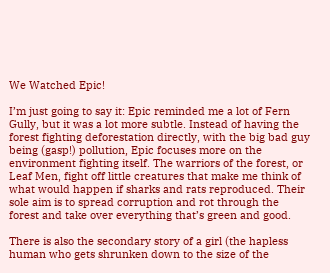We Watched Epic!

I’m just going to say it: Epic reminded me a lot of Fern Gully, but it was a lot more subtle. Instead of having the forest fighting deforestation directly, with the big bad guy being (gasp!) pollution, Epic focuses more on the environment fighting itself. The warriors of the forest, or Leaf Men, fight off little creatures that make me think of what would happen if sharks and rats reproduced. Their sole aim is to spread corruption and rot through the forest and take over everything that’s green and good.

There is also the secondary story of a girl (the hapless human who gets shrunken down to the size of the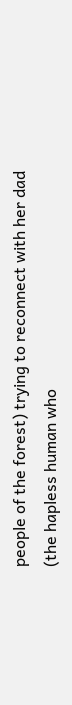people of the forest) trying to reconnect with her dad (the hapless human who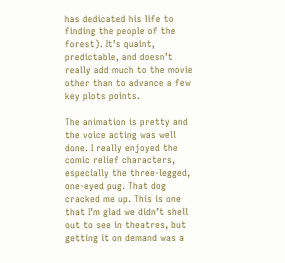has dedicated his life to finding the people of the forest). It’s quaint, predictable, and doesn’t really add much to the movie other than to advance a few key plots points.

The animation is pretty and the voice acting was well done. I really enjoyed the comic relief characters, especially the three-legged, one-eyed pug. That dog cracked me up. This is one that I’m glad we didn’t shell out to see in theatres, but getting it on demand was a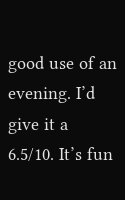good use of an evening. I’d give it a 6.5/10. It’s fun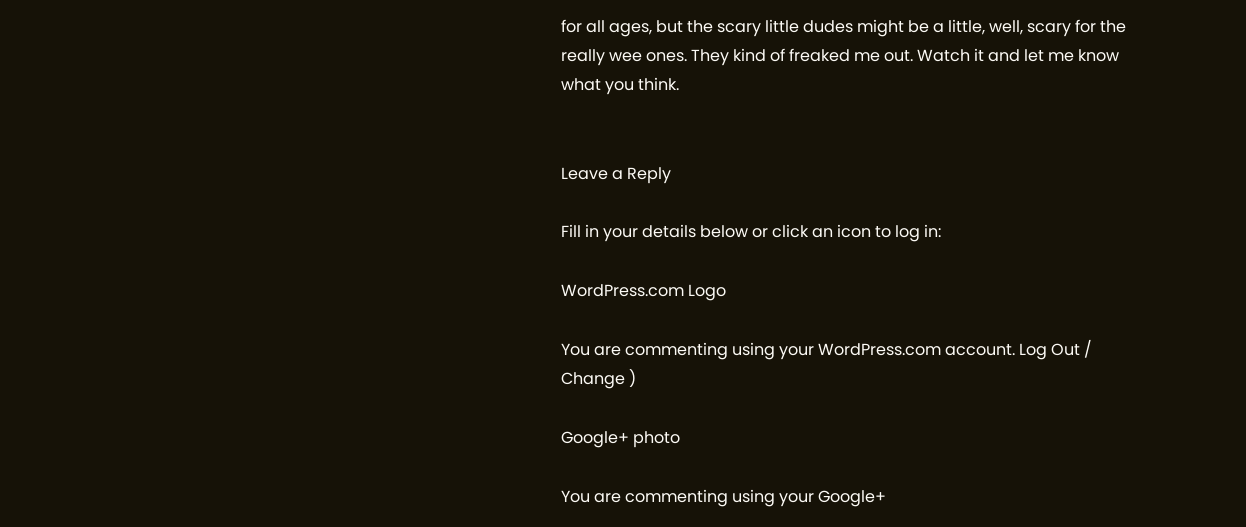for all ages, but the scary little dudes might be a little, well, scary for the really wee ones. They kind of freaked me out. Watch it and let me know what you think.


Leave a Reply

Fill in your details below or click an icon to log in:

WordPress.com Logo

You are commenting using your WordPress.com account. Log Out /  Change )

Google+ photo

You are commenting using your Google+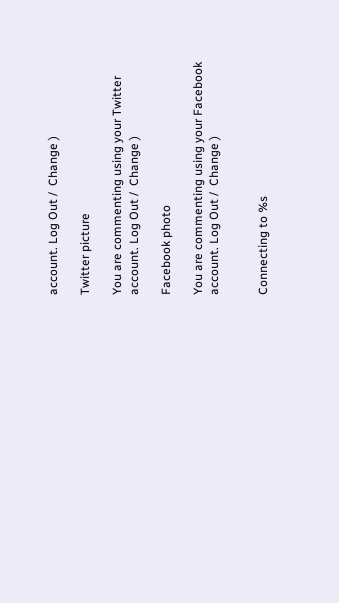account. Log Out /  Change )

Twitter picture

You are commenting using your Twitter account. Log Out /  Change )

Facebook photo

You are commenting using your Facebook account. Log Out /  Change )


Connecting to %s